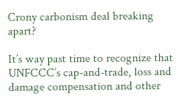Crony carbonism deal breaking apart?

It’s way past time to recognize that UNFCCC’s cap-and-trade, loss and damage compensation and other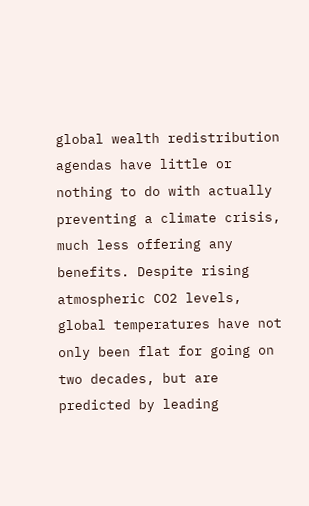global wealth redistribution agendas have little or nothing to do with actually preventing a climate crisis, much less offering any benefits. Despite rising atmospheric CO2 levels, global temperatures have not only been flat for going on two decades, but are predicted by leading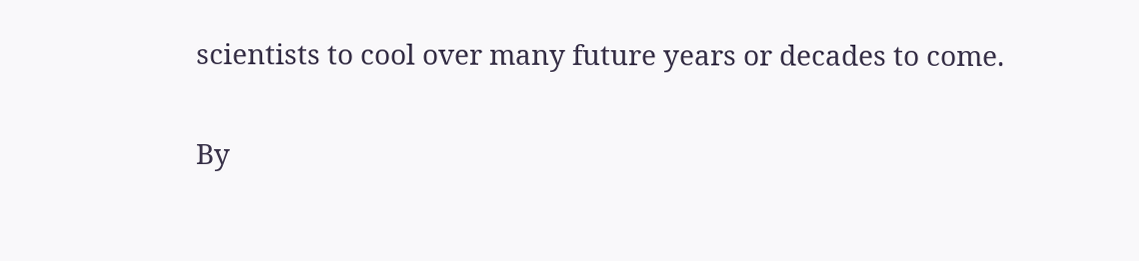scientists to cool over many future years or decades to come.

By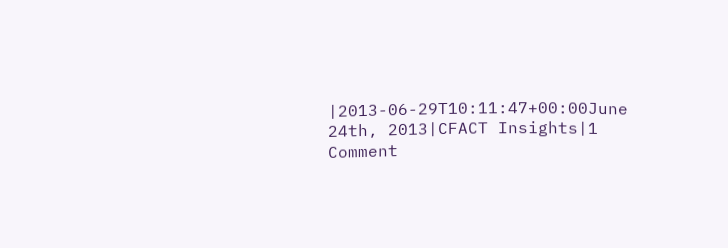|2013-06-29T10:11:47+00:00June 24th, 2013|CFACT Insights|1 Comment